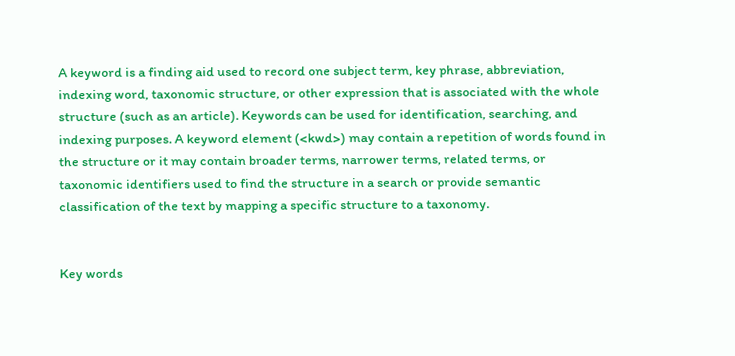A keyword is a finding aid used to record one subject term, key phrase, abbreviation, indexing word, taxonomic structure, or other expression that is associated with the whole structure (such as an article). Keywords can be used for identification, searching, and indexing purposes. A keyword element (<kwd>) may contain a repetition of words found in the structure or it may contain broader terms, narrower terms, related terms, or taxonomic identifiers used to find the structure in a search or provide semantic classification of the text by mapping a specific structure to a taxonomy.


Key words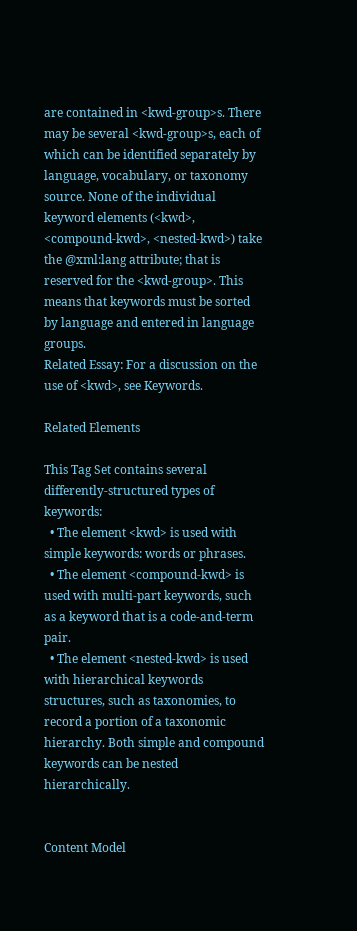are contained in <kwd-group>s. There may be several <kwd-group>s, each of which can be identified separately by language, vocabulary, or taxonomy source. None of the individual keyword elements (<kwd>, <compound-kwd>, <nested-kwd>) take the @xml:lang attribute; that is reserved for the <kwd-group>. This means that keywords must be sorted by language and entered in language groups.
Related Essay: For a discussion on the use of <kwd>, see Keywords.

Related Elements

This Tag Set contains several differently-structured types of keywords:
  • The element <kwd> is used with simple keywords: words or phrases.
  • The element <compound-kwd> is used with multi-part keywords, such as a keyword that is a code-and-term pair.
  • The element <nested-kwd> is used with hierarchical keywords structures, such as taxonomies, to record a portion of a taxonomic hierarchy. Both simple and compound keywords can be nested hierarchically.


Content Model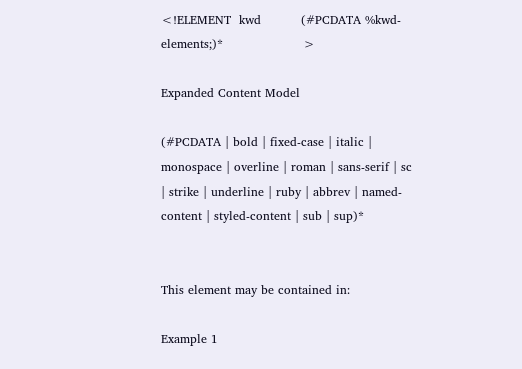<!ELEMENT  kwd          (#PCDATA %kwd-elements;)*                    >

Expanded Content Model

(#PCDATA | bold | fixed-case | italic | monospace | overline | roman | sans-serif | sc | strike | underline | ruby | abbrev | named-content | styled-content | sub | sup)*


This element may be contained in:

Example 1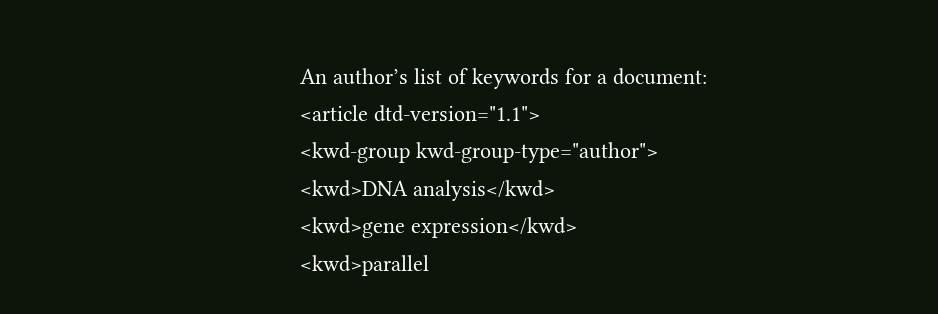An author’s list of keywords for a document:
<article dtd-version="1.1">
<kwd-group kwd-group-type="author">
<kwd>DNA analysis</kwd>
<kwd>gene expression</kwd>
<kwd>parallel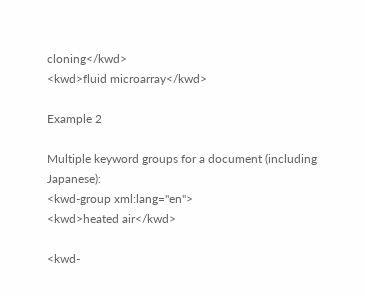cloning</kwd>
<kwd>fluid microarray</kwd>

Example 2

Multiple keyword groups for a document (including Japanese):
<kwd-group xml:lang="en">
<kwd>heated air</kwd>

<kwd-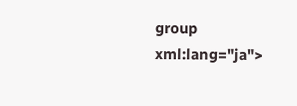group xml:lang="ja">